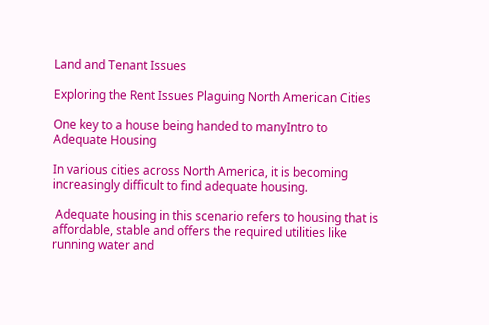Land and Tenant Issues

Exploring the Rent Issues Plaguing North American Cities

One key to a house being handed to manyIntro to Adequate Housing

In various cities across North America, it is becoming increasingly difficult to find adequate housing.

 Adequate housing in this scenario refers to housing that is affordable, stable and offers the required utilities like running water and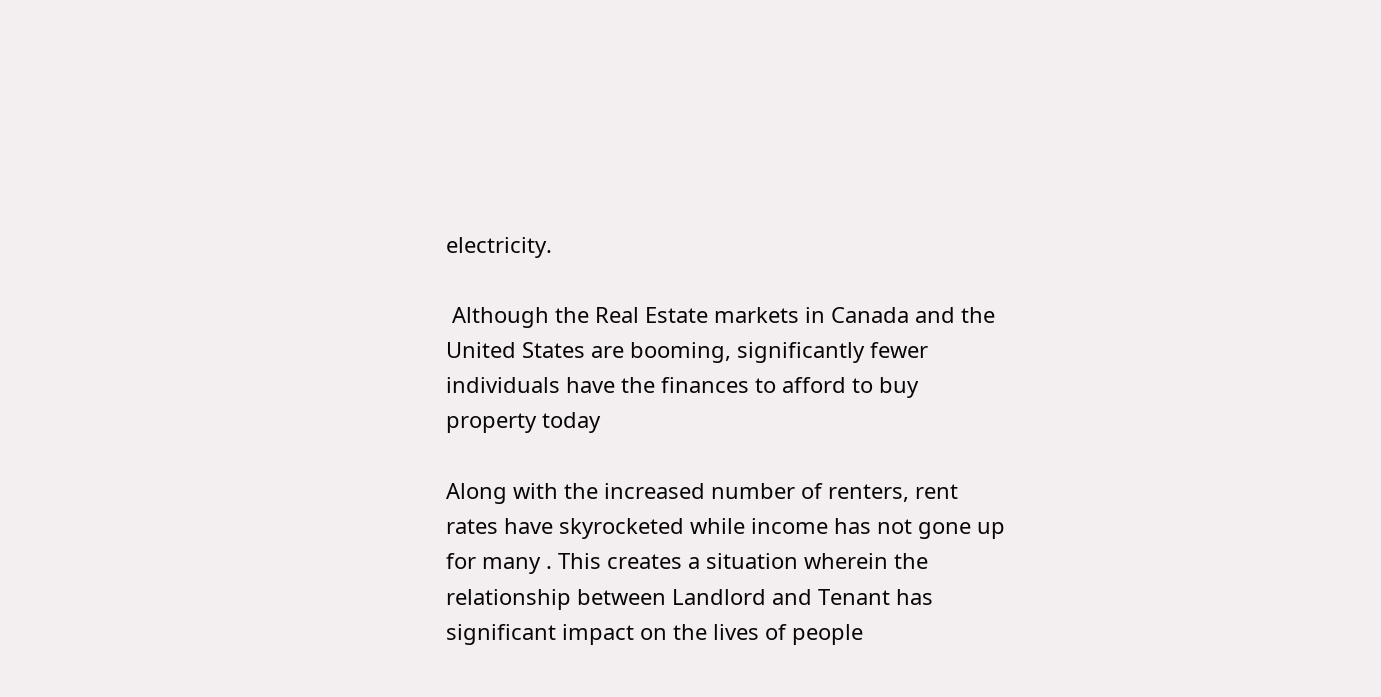electricity.

 Although the Real Estate markets in Canada and the United States are booming, significantly fewer individuals have the finances to afford to buy property today

Along with the increased number of renters, rent rates have skyrocketed while income has not gone up for many . This creates a situation wherein the relationship between Landlord and Tenant has significant impact on the lives of people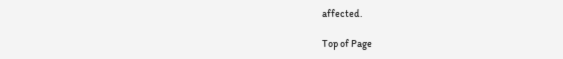affected.

Top of Page